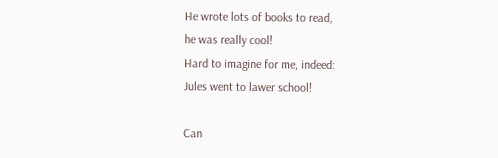He wrote lots of books to read,
he was really cool!
Hard to imagine for me, indeed:
Jules went to lawer school!

Can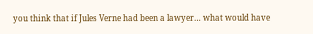you think that if Jules Verne had been a lawyer… what would have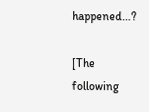happened…?

[The following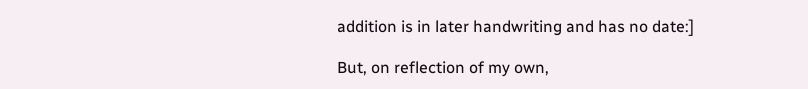addition is in later handwriting and has no date:]

But, on reflection of my own,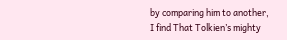by comparing him to another,
I find That Tolkien’s mighty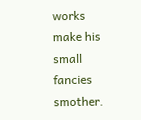works make his small fancies smother.